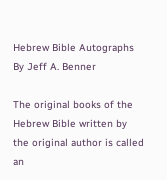Hebrew Bible Autographs
By Jeff A. Benner

The original books of the Hebrew Bible written by the original author is called an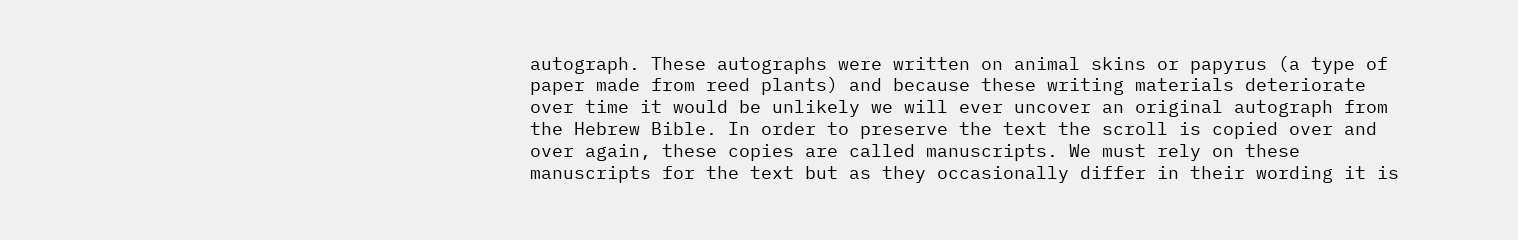autograph. These autographs were written on animal skins or papyrus (a type of paper made from reed plants) and because these writing materials deteriorate over time it would be unlikely we will ever uncover an original autograph from the Hebrew Bible. In order to preserve the text the scroll is copied over and over again, these copies are called manuscripts. We must rely on these manuscripts for the text but as they occasionally differ in their wording it is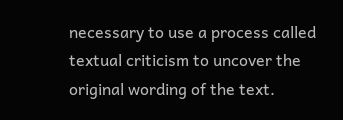necessary to use a process called textual criticism to uncover the original wording of the text.